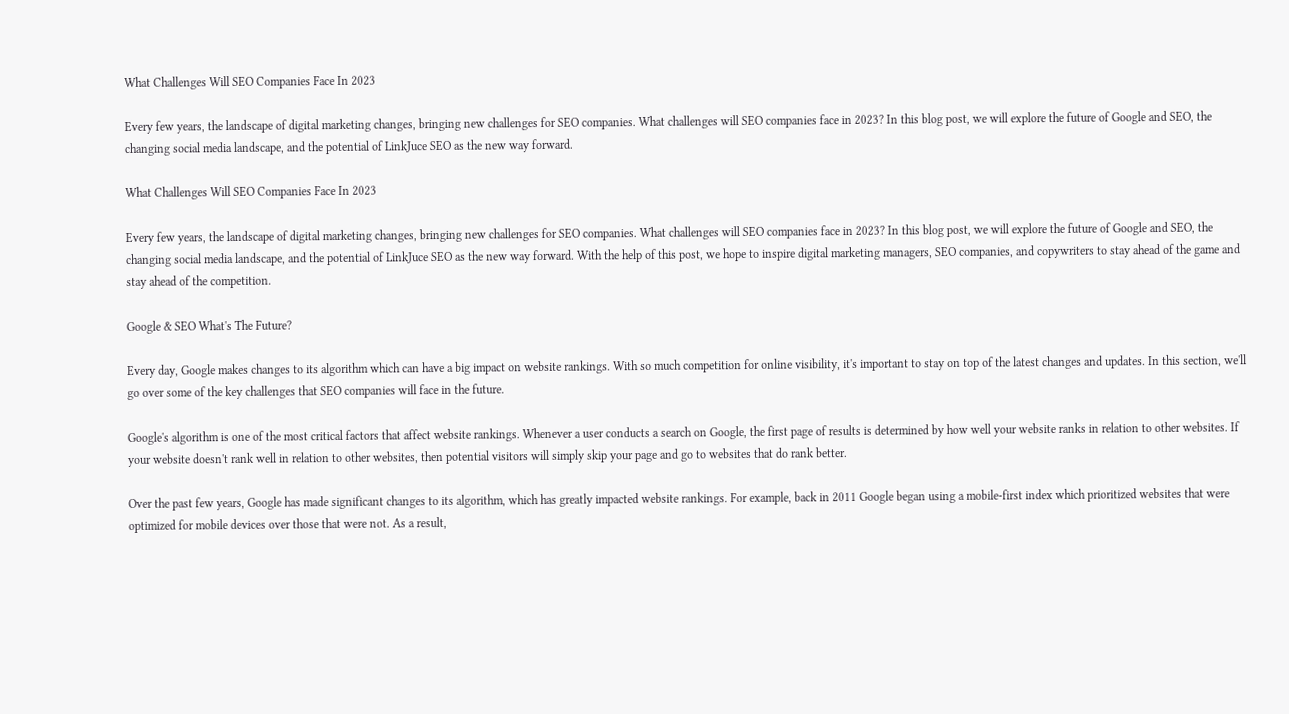What Challenges Will SEO Companies Face In 2023

Every few years, the landscape of digital marketing changes, bringing new challenges for SEO companies. What challenges will SEO companies face in 2023? In this blog post, we will explore the future of Google and SEO, the changing social media landscape, and the potential of LinkJuce SEO as the new way forward.

What Challenges Will SEO Companies Face In 2023

Every few years, the landscape of digital marketing changes, bringing new challenges for SEO companies. What challenges will SEO companies face in 2023? In this blog post, we will explore the future of Google and SEO, the changing social media landscape, and the potential of LinkJuce SEO as the new way forward. With the help of this post, we hope to inspire digital marketing managers, SEO companies, and copywriters to stay ahead of the game and stay ahead of the competition.

Google & SEO What's The Future?

Every day, Google makes changes to its algorithm which can have a big impact on website rankings. With so much competition for online visibility, it's important to stay on top of the latest changes and updates. In this section, we'll go over some of the key challenges that SEO companies will face in the future.

Google's algorithm is one of the most critical factors that affect website rankings. Whenever a user conducts a search on Google, the first page of results is determined by how well your website ranks in relation to other websites. If your website doesn't rank well in relation to other websites, then potential visitors will simply skip your page and go to websites that do rank better.

Over the past few years, Google has made significant changes to its algorithm, which has greatly impacted website rankings. For example, back in 2011 Google began using a mobile-first index which prioritized websites that were optimized for mobile devices over those that were not. As a result,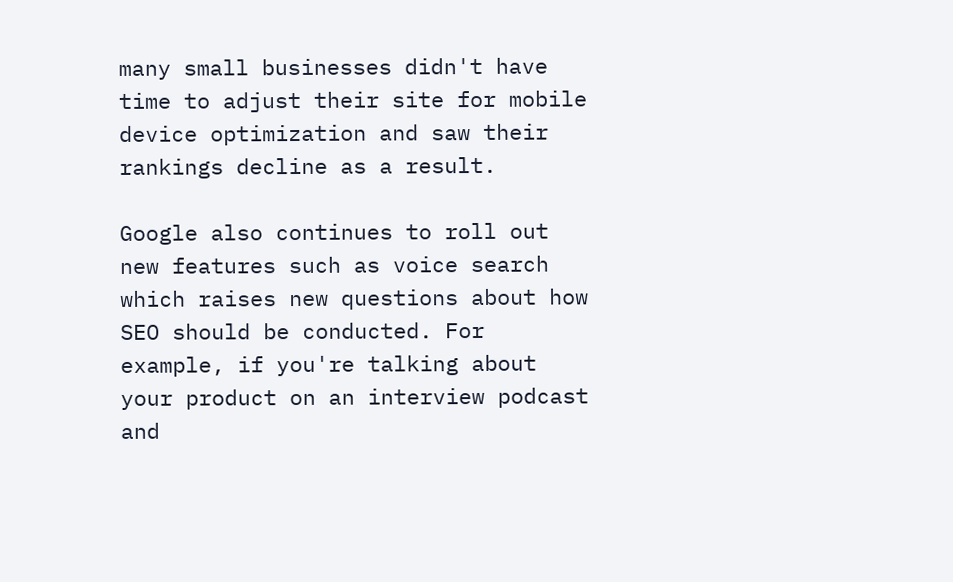many small businesses didn't have time to adjust their site for mobile device optimization and saw their rankings decline as a result.

Google also continues to roll out new features such as voice search which raises new questions about how SEO should be conducted. For example, if you're talking about your product on an interview podcast and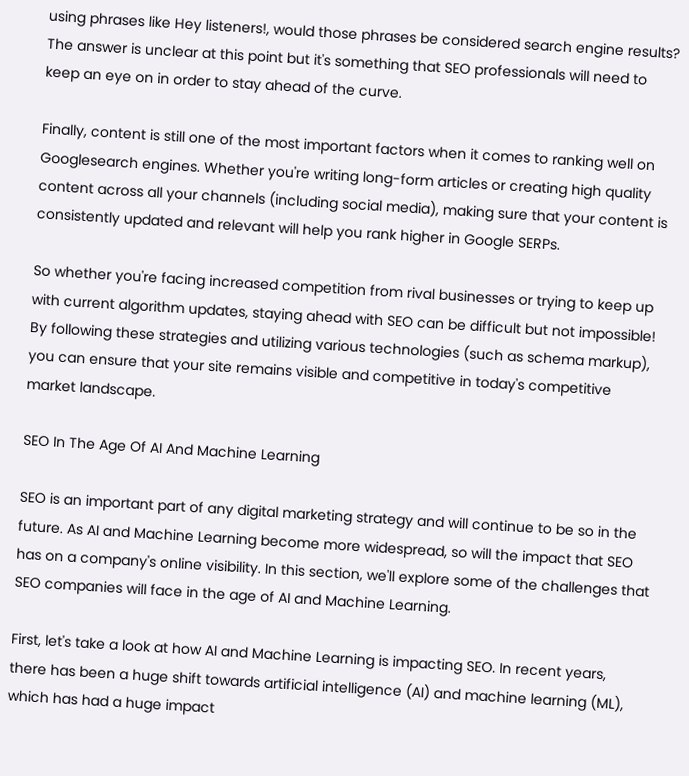using phrases like Hey listeners!, would those phrases be considered search engine results? The answer is unclear at this point but it's something that SEO professionals will need to keep an eye on in order to stay ahead of the curve.

Finally, content is still one of the most important factors when it comes to ranking well on Googlesearch engines. Whether you're writing long-form articles or creating high quality content across all your channels (including social media), making sure that your content is consistently updated and relevant will help you rank higher in Google SERPs.

So whether you're facing increased competition from rival businesses or trying to keep up with current algorithm updates, staying ahead with SEO can be difficult but not impossible! By following these strategies and utilizing various technologies (such as schema markup), you can ensure that your site remains visible and competitive in today's competitive market landscape.

SEO In The Age Of AI And Machine Learning

SEO is an important part of any digital marketing strategy and will continue to be so in the future. As AI and Machine Learning become more widespread, so will the impact that SEO has on a company's online visibility. In this section, we'll explore some of the challenges that SEO companies will face in the age of AI and Machine Learning.

First, let's take a look at how AI and Machine Learning is impacting SEO. In recent years, there has been a huge shift towards artificial intelligence (AI) and machine learning (ML), which has had a huge impact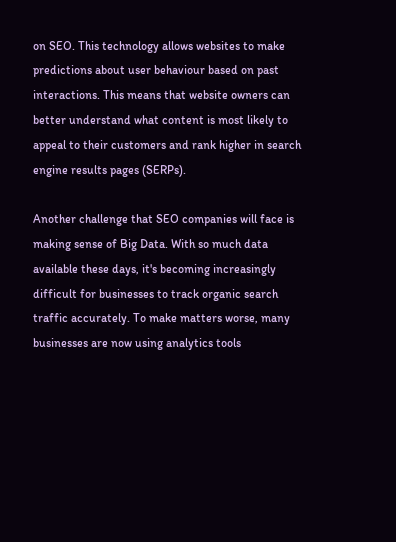on SEO. This technology allows websites to make predictions about user behaviour based on past interactions. This means that website owners can better understand what content is most likely to appeal to their customers and rank higher in search engine results pages (SERPs).

Another challenge that SEO companies will face is making sense of Big Data. With so much data available these days, it's becoming increasingly difficult for businesses to track organic search traffic accurately. To make matters worse, many businesses are now using analytics tools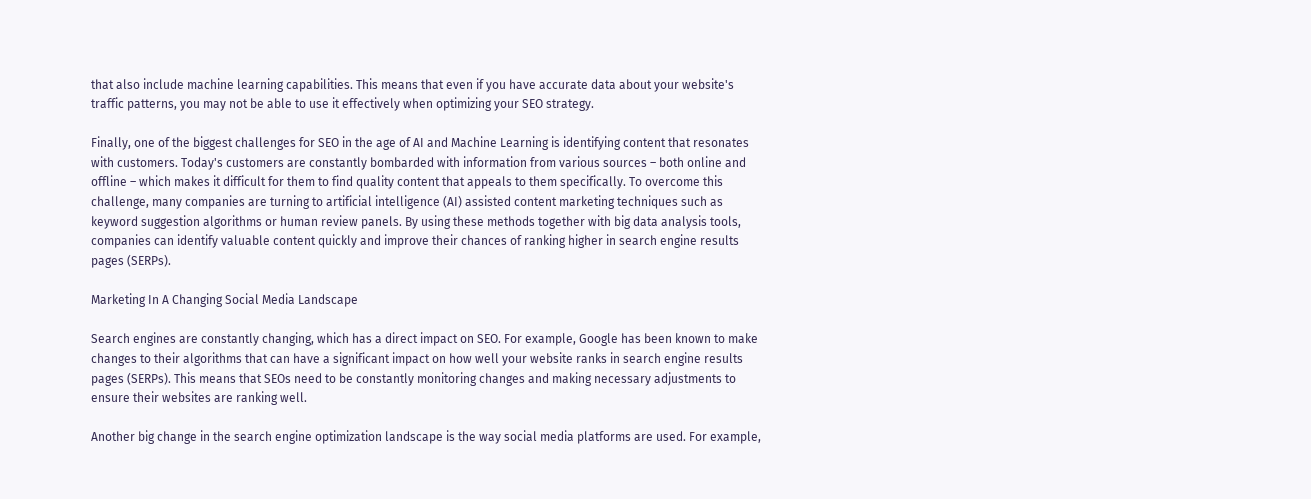that also include machine learning capabilities. This means that even if you have accurate data about your website's traffic patterns, you may not be able to use it effectively when optimizing your SEO strategy.

Finally, one of the biggest challenges for SEO in the age of AI and Machine Learning is identifying content that resonates with customers. Today's customers are constantly bombarded with information from various sources – both online and offline – which makes it difficult for them to find quality content that appeals to them specifically. To overcome this challenge, many companies are turning to artificial intelligence (AI) assisted content marketing techniques such as keyword suggestion algorithms or human review panels. By using these methods together with big data analysis tools, companies can identify valuable content quickly and improve their chances of ranking higher in search engine results pages (SERPs).

Marketing In A Changing Social Media Landscape

Search engines are constantly changing, which has a direct impact on SEO. For example, Google has been known to make changes to their algorithms that can have a significant impact on how well your website ranks in search engine results pages (SERPs). This means that SEOs need to be constantly monitoring changes and making necessary adjustments to ensure their websites are ranking well.

Another big change in the search engine optimization landscape is the way social media platforms are used. For example,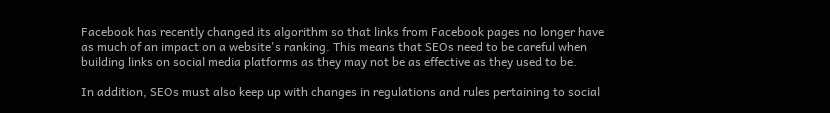Facebook has recently changed its algorithm so that links from Facebook pages no longer have as much of an impact on a website's ranking. This means that SEOs need to be careful when building links on social media platforms as they may not be as effective as they used to be.

In addition, SEOs must also keep up with changes in regulations and rules pertaining to social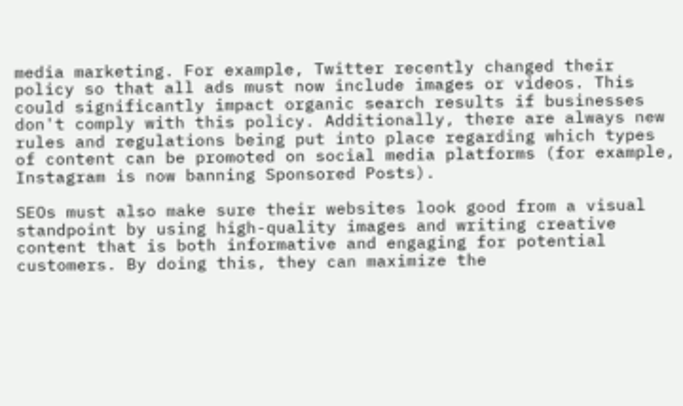media marketing. For example, Twitter recently changed their policy so that all ads must now include images or videos. This could significantly impact organic search results if businesses don't comply with this policy. Additionally, there are always new rules and regulations being put into place regarding which types of content can be promoted on social media platforms (for example, Instagram is now banning Sponsored Posts).

SEOs must also make sure their websites look good from a visual standpoint by using high-quality images and writing creative content that is both informative and engaging for potential customers. By doing this, they can maximize the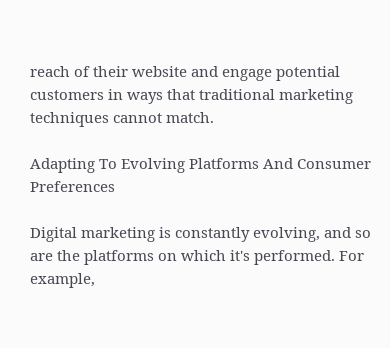reach of their website and engage potential customers in ways that traditional marketing techniques cannot match.

Adapting To Evolving Platforms And Consumer Preferences

Digital marketing is constantly evolving, and so are the platforms on which it's performed. For example,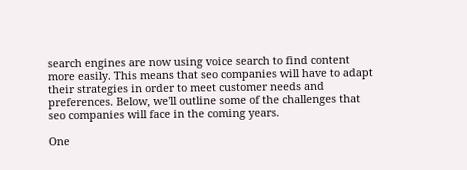search engines are now using voice search to find content more easily. This means that seo companies will have to adapt their strategies in order to meet customer needs and preferences. Below, we'll outline some of the challenges that seo companies will face in the coming years.

One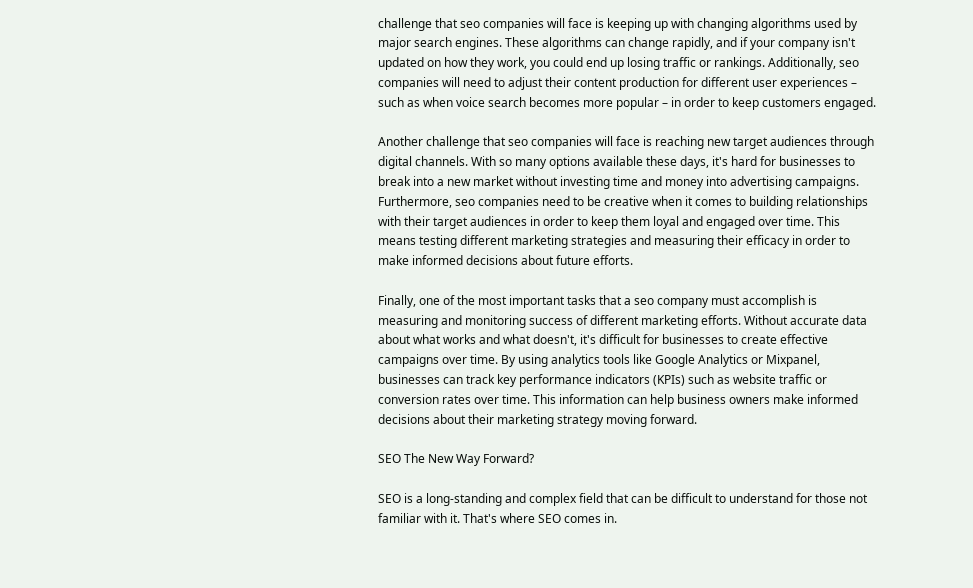challenge that seo companies will face is keeping up with changing algorithms used by major search engines. These algorithms can change rapidly, and if your company isn't updated on how they work, you could end up losing traffic or rankings. Additionally, seo companies will need to adjust their content production for different user experiences – such as when voice search becomes more popular – in order to keep customers engaged.

Another challenge that seo companies will face is reaching new target audiences through digital channels. With so many options available these days, it's hard for businesses to break into a new market without investing time and money into advertising campaigns. Furthermore, seo companies need to be creative when it comes to building relationships with their target audiences in order to keep them loyal and engaged over time. This means testing different marketing strategies and measuring their efficacy in order to make informed decisions about future efforts.

Finally, one of the most important tasks that a seo company must accomplish is measuring and monitoring success of different marketing efforts. Without accurate data about what works and what doesn't, it's difficult for businesses to create effective campaigns over time. By using analytics tools like Google Analytics or Mixpanel, businesses can track key performance indicators (KPIs) such as website traffic or conversion rates over time. This information can help business owners make informed decisions about their marketing strategy moving forward.

SEO The New Way Forward?

SEO is a long-standing and complex field that can be difficult to understand for those not familiar with it. That's where SEO comes in.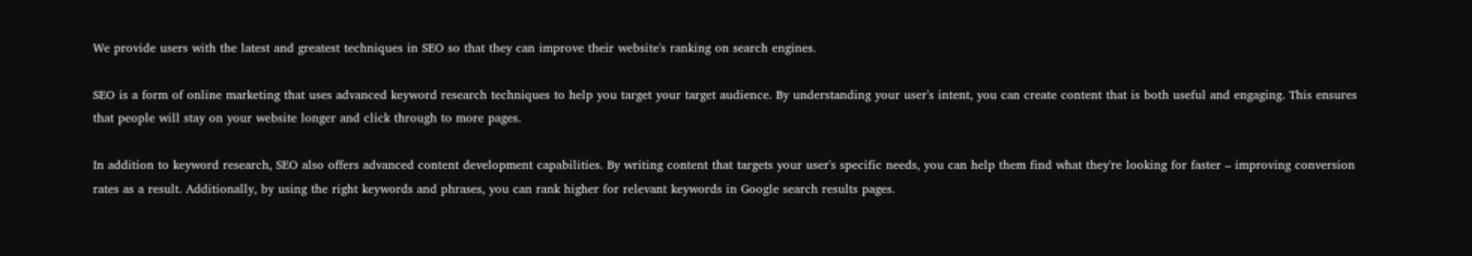We provide users with the latest and greatest techniques in SEO so that they can improve their website's ranking on search engines.

SEO is a form of online marketing that uses advanced keyword research techniques to help you target your target audience. By understanding your user's intent, you can create content that is both useful and engaging. This ensures that people will stay on your website longer and click through to more pages.

In addition to keyword research, SEO also offers advanced content development capabilities. By writing content that targets your user's specific needs, you can help them find what they're looking for faster – improving conversion rates as a result. Additionally, by using the right keywords and phrases, you can rank higher for relevant keywords in Google search results pages.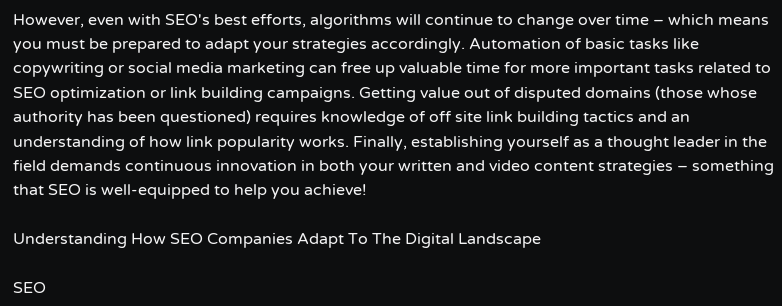However, even with SEO's best efforts, algorithms will continue to change over time – which means you must be prepared to adapt your strategies accordingly. Automation of basic tasks like copywriting or social media marketing can free up valuable time for more important tasks related to SEO optimization or link building campaigns. Getting value out of disputed domains (those whose authority has been questioned) requires knowledge of off site link building tactics and an understanding of how link popularity works. Finally, establishing yourself as a thought leader in the field demands continuous innovation in both your written and video content strategies – something that SEO is well-equipped to help you achieve!

Understanding How SEO Companies Adapt To The Digital Landscape

SEO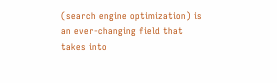(search engine optimization) is an ever-changing field that takes into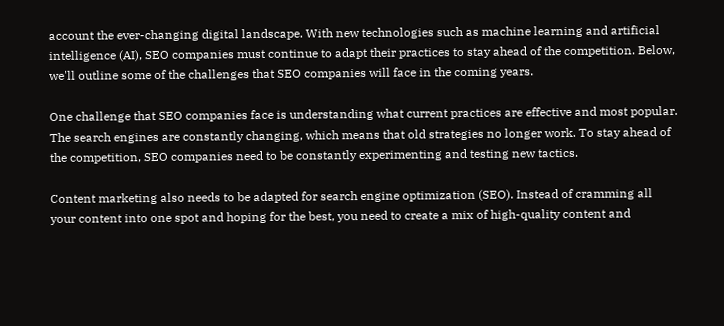account the ever-changing digital landscape. With new technologies such as machine learning and artificial intelligence (AI), SEO companies must continue to adapt their practices to stay ahead of the competition. Below, we'll outline some of the challenges that SEO companies will face in the coming years.

One challenge that SEO companies face is understanding what current practices are effective and most popular. The search engines are constantly changing, which means that old strategies no longer work. To stay ahead of the competition, SEO companies need to be constantly experimenting and testing new tactics.

Content marketing also needs to be adapted for search engine optimization (SEO). Instead of cramming all your content into one spot and hoping for the best, you need to create a mix of high-quality content and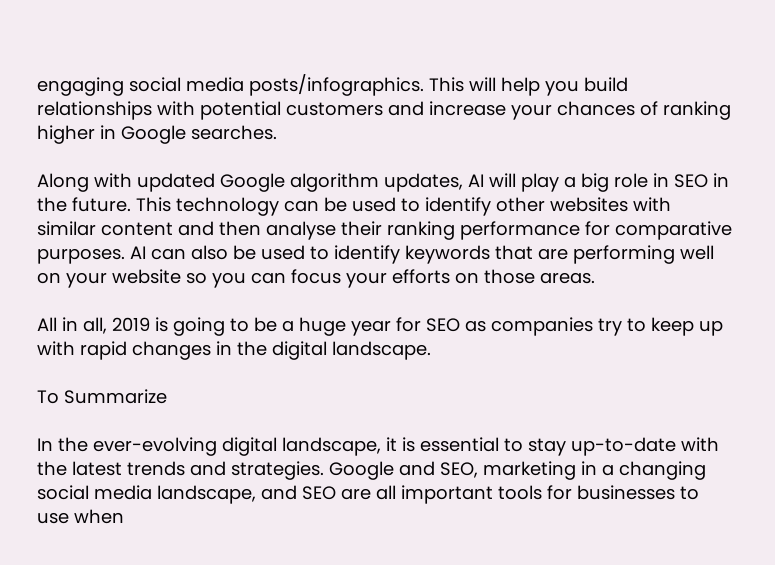engaging social media posts/infographics. This will help you build relationships with potential customers and increase your chances of ranking higher in Google searches.

Along with updated Google algorithm updates, AI will play a big role in SEO in the future. This technology can be used to identify other websites with similar content and then analyse their ranking performance for comparative purposes. AI can also be used to identify keywords that are performing well on your website so you can focus your efforts on those areas.

All in all, 2019 is going to be a huge year for SEO as companies try to keep up with rapid changes in the digital landscape.

To Summarize

In the ever-evolving digital landscape, it is essential to stay up-to-date with the latest trends and strategies. Google and SEO, marketing in a changing social media landscape, and SEO are all important tools for businesses to use when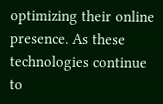optimizing their online presence. As these technologies continue to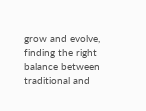grow and evolve, finding the right balance between traditional and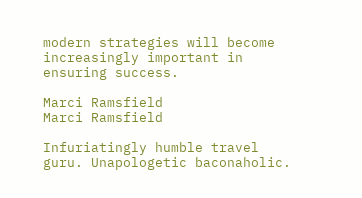modern strategies will become increasingly important in ensuring success.

Marci Ramsfield
Marci Ramsfield

Infuriatingly humble travel guru. Unapologetic baconaholic.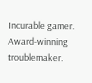Incurable gamer. Award-winning troublemaker.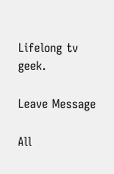Lifelong tv geek.

Leave Message

All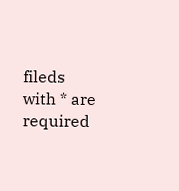fileds with * are required